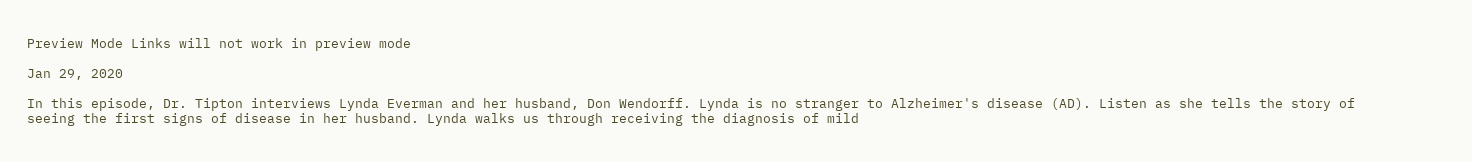Preview Mode Links will not work in preview mode

Jan 29, 2020

In this episode, Dr. Tipton interviews Lynda Everman and her husband, Don Wendorff. Lynda is no stranger to Alzheimer's disease (AD). Listen as she tells the story of seeing the first signs of disease in her husband. Lynda walks us through receiving the diagnosis of mild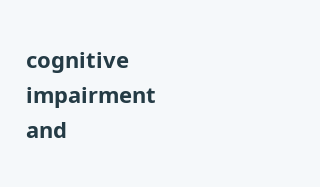cognitive impairment and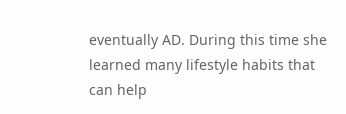eventually AD. During this time she learned many lifestyle habits that can help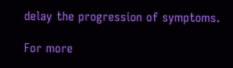delay the progression of symptoms.

For more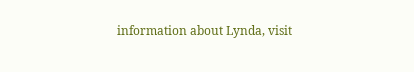information about Lynda, visit